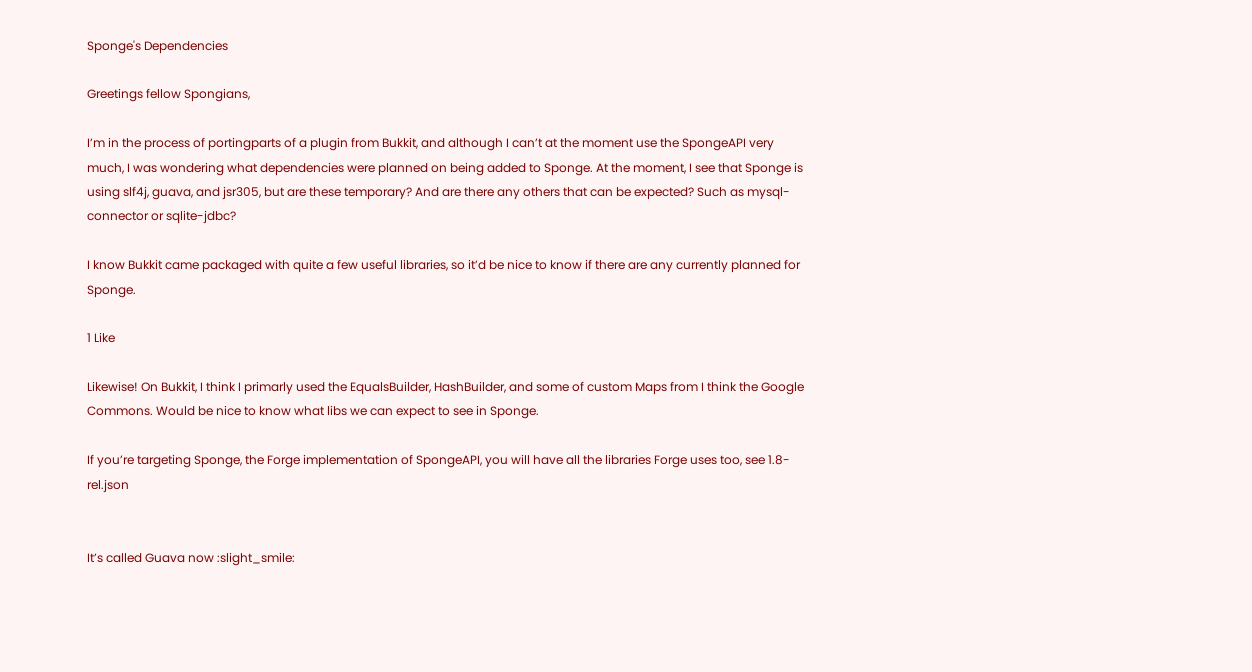Sponge's Dependencies

Greetings fellow Spongians,

I’m in the process of portingparts of a plugin from Bukkit, and although I can’t at the moment use the SpongeAPI very much, I was wondering what dependencies were planned on being added to Sponge. At the moment, I see that Sponge is using slf4j, guava, and jsr305, but are these temporary? And are there any others that can be expected? Such as mysql-connector or sqlite-jdbc?

I know Bukkit came packaged with quite a few useful libraries, so it’d be nice to know if there are any currently planned for Sponge.

1 Like

Likewise! On Bukkit, I think I primarly used the EqualsBuilder, HashBuilder, and some of custom Maps from I think the Google Commons. Would be nice to know what libs we can expect to see in Sponge.

If you’re targeting Sponge, the Forge implementation of SpongeAPI, you will have all the libraries Forge uses too, see 1.8-rel.json


It’s called Guava now :slight_smile: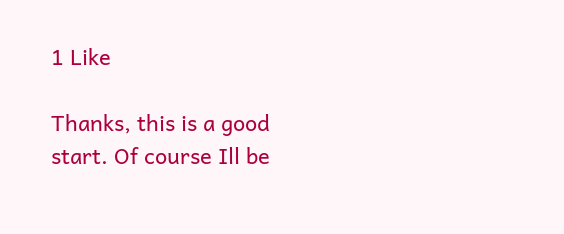1 Like

Thanks, this is a good start. Of course Ill be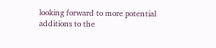looking forward to more potential additions to the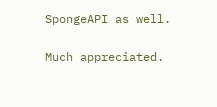SpongeAPI as well.

Much appreciated.